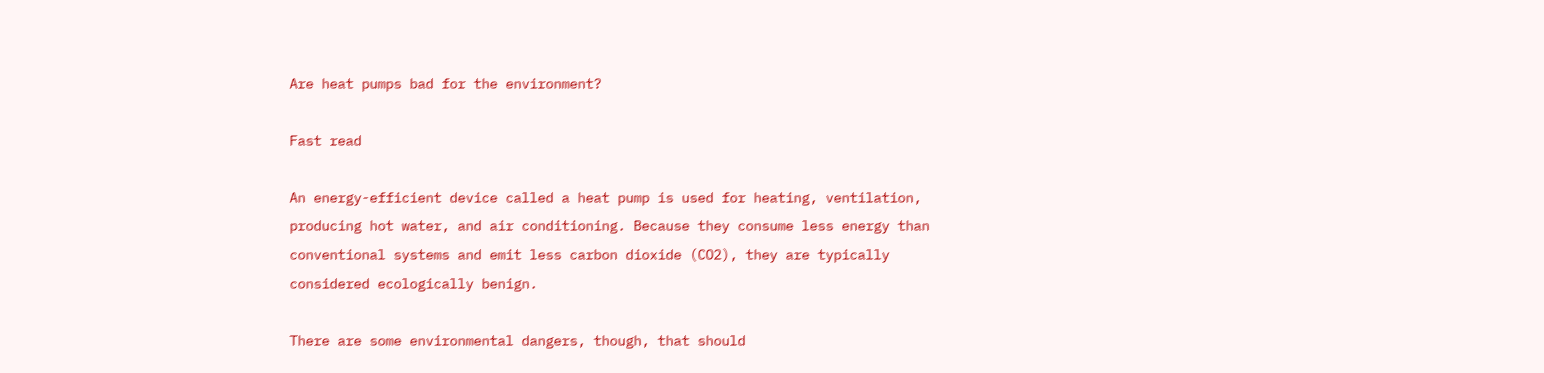Are heat pumps bad for the environment?

Fast read

An energy-efficient device called a heat pump is used for heating, ventilation, producing hot water, and air conditioning. Because they consume less energy than conventional systems and emit less carbon dioxide (CO2), they are typically considered ecologically benign.

There are some environmental dangers, though, that should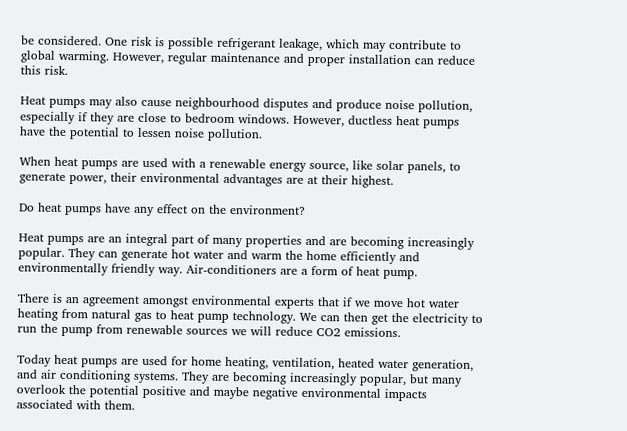be considered. One risk is possible refrigerant leakage, which may contribute to global warming. However, regular maintenance and proper installation can reduce this risk.

Heat pumps may also cause neighbourhood disputes and produce noise pollution, especially if they are close to bedroom windows. However, ductless heat pumps have the potential to lessen noise pollution.

When heat pumps are used with a renewable energy source, like solar panels, to generate power, their environmental advantages are at their highest.

Do heat pumps have any effect on the environment?

Heat pumps are an integral part of many properties and are becoming increasingly popular. They can generate hot water and warm the home efficiently and environmentally friendly way. Air-conditioners are a form of heat pump.

There is an agreement amongst environmental experts that if we move hot water heating from natural gas to heat pump technology. We can then get the electricity to run the pump from renewable sources we will reduce CO2 emissions.

Today heat pumps are used for home heating, ventilation, heated water generation, and air conditioning systems. They are becoming increasingly popular, but many overlook the potential positive and maybe negative environmental impacts associated with them.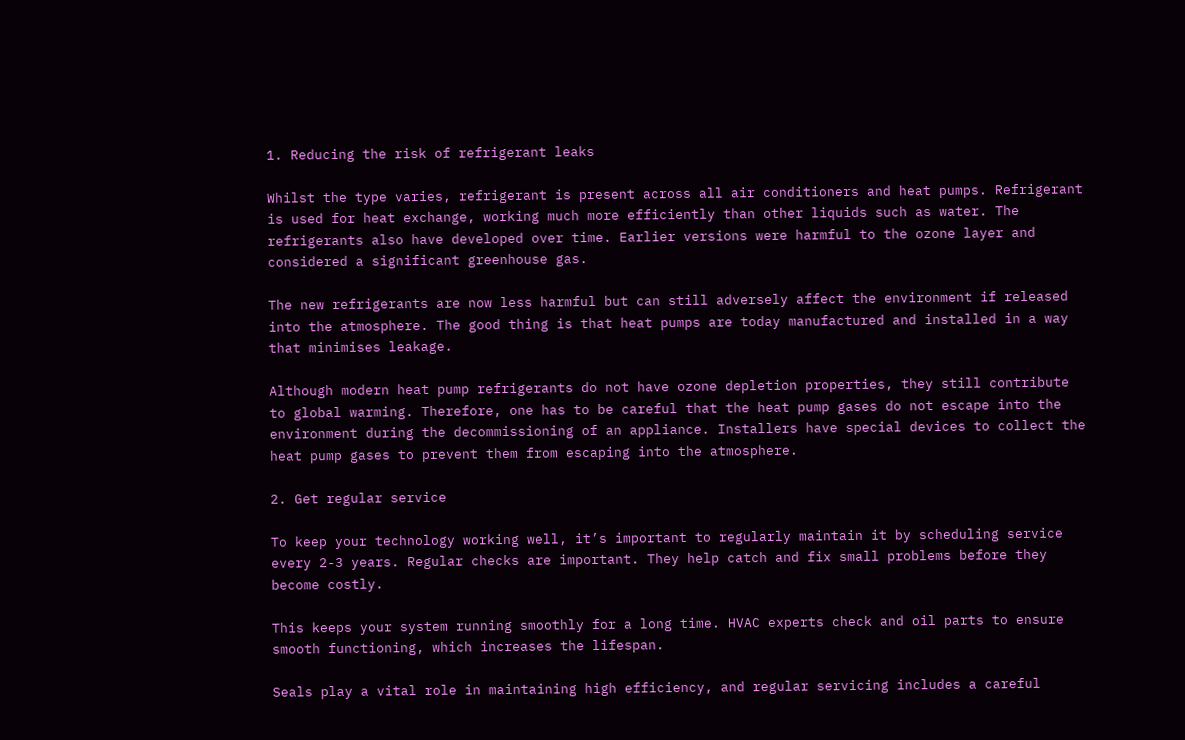1. Reducing the risk of refrigerant leaks

Whilst the type varies, refrigerant is present across all air conditioners and heat pumps. Refrigerant is used for heat exchange, working much more efficiently than other liquids such as water. The refrigerants also have developed over time. Earlier versions were harmful to the ozone layer and considered a significant greenhouse gas.

The new refrigerants are now less harmful but can still adversely affect the environment if released into the atmosphere. The good thing is that heat pumps are today manufactured and installed in a way that minimises leakage.

Although modern heat pump refrigerants do not have ozone depletion properties, they still contribute to global warming. Therefore, one has to be careful that the heat pump gases do not escape into the environment during the decommissioning of an appliance. Installers have special devices to collect the heat pump gases to prevent them from escaping into the atmosphere.

2. Get regular service

To keep your technology working well, it’s important to regularly maintain it by scheduling service every 2-3 years. Regular checks are important. They help catch and fix small problems before they become costly.

This keeps your system running smoothly for a long time. HVAC experts check and oil parts to ensure smooth functioning, which increases the lifespan.

Seals play a vital role in maintaining high efficiency, and regular servicing includes a careful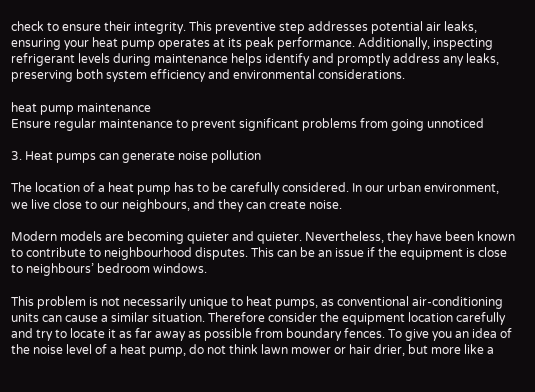check to ensure their integrity. This preventive step addresses potential air leaks, ensuring your heat pump operates at its peak performance. Additionally, inspecting refrigerant levels during maintenance helps identify and promptly address any leaks, preserving both system efficiency and environmental considerations.

heat pump maintenance
Ensure regular maintenance to prevent significant problems from going unnoticed

3. Heat pumps can generate noise pollution

The location of a heat pump has to be carefully considered. In our urban environment, we live close to our neighbours, and they can create noise.

Modern models are becoming quieter and quieter. Nevertheless, they have been known to contribute to neighbourhood disputes. This can be an issue if the equipment is close to neighbours’ bedroom windows.

This problem is not necessarily unique to heat pumps, as conventional air-conditioning units can cause a similar situation. Therefore consider the equipment location carefully and try to locate it as far away as possible from boundary fences. To give you an idea of the noise level of a heat pump, do not think lawn mower or hair drier, but more like a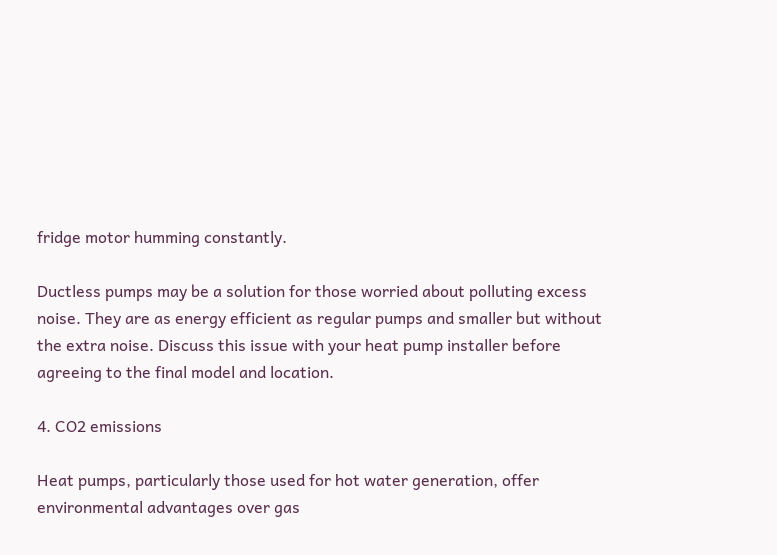fridge motor humming constantly.

Ductless pumps may be a solution for those worried about polluting excess noise. They are as energy efficient as regular pumps and smaller but without the extra noise. Discuss this issue with your heat pump installer before agreeing to the final model and location.

4. CO2 emissions

Heat pumps, particularly those used for hot water generation, offer environmental advantages over gas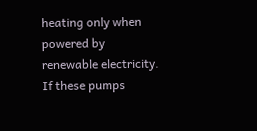heating only when powered by renewable electricity. If these pumps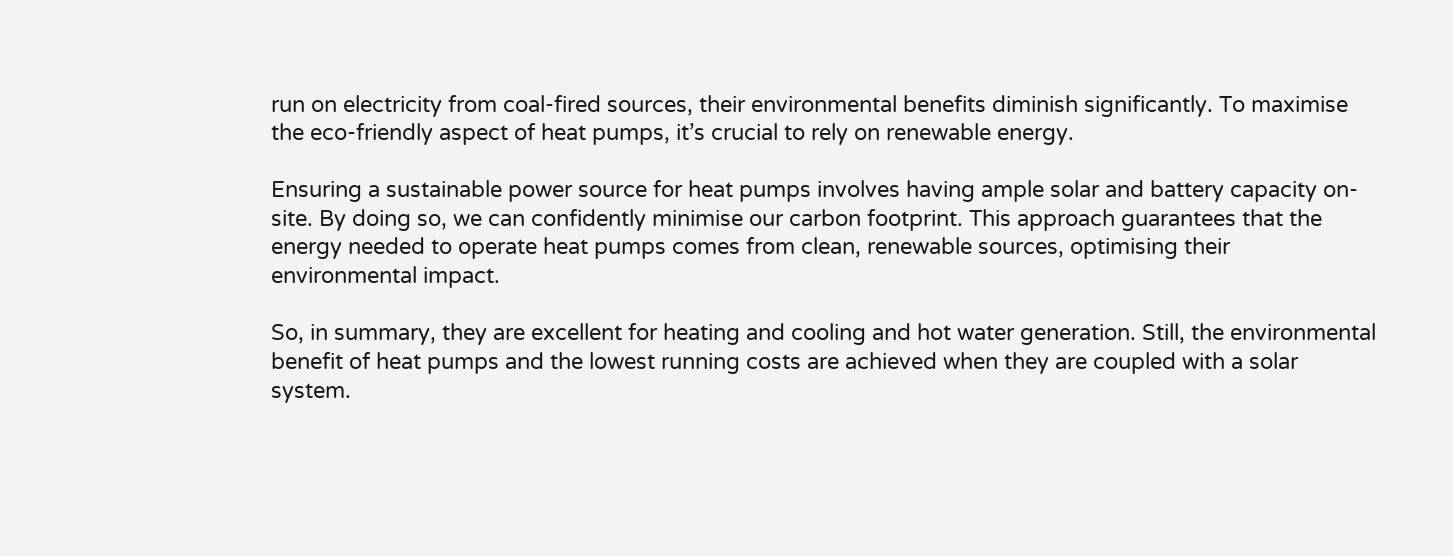run on electricity from coal-fired sources, their environmental benefits diminish significantly. To maximise the eco-friendly aspect of heat pumps, it’s crucial to rely on renewable energy.

Ensuring a sustainable power source for heat pumps involves having ample solar and battery capacity on-site. By doing so, we can confidently minimise our carbon footprint. This approach guarantees that the energy needed to operate heat pumps comes from clean, renewable sources, optimising their environmental impact.

So, in summary, they are excellent for heating and cooling and hot water generation. Still, the environmental benefit of heat pumps and the lowest running costs are achieved when they are coupled with a solar system.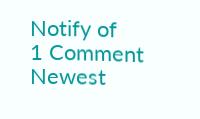Notify of
1 Comment
Newest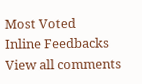Most Voted
Inline Feedbacks
View all comments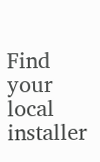Find your local installer